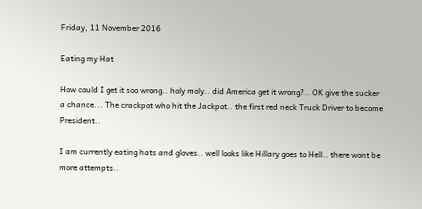Friday, 11 November 2016

Eating my Hat

How could I get it soo wrong.. holy moly.. did America get it wrong?.. OK give the sucker a chance... The crackpot who hit the Jackpot.. the first red neck Truck Driver to become President..

I am currently eating hats and gloves.. well looks like Hillary goes to Hell.. there wont be more attempts..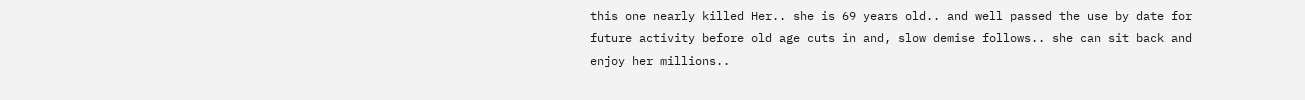this one nearly killed Her.. she is 69 years old.. and well passed the use by date for future activity before old age cuts in and, slow demise follows.. she can sit back and enjoy her millions..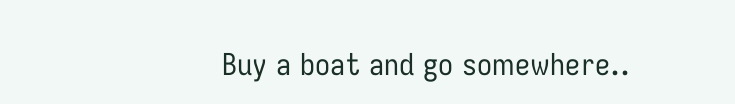Buy a boat and go somewhere..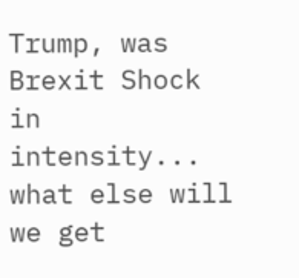Trump, was Brexit Shock in intensity... what else will we get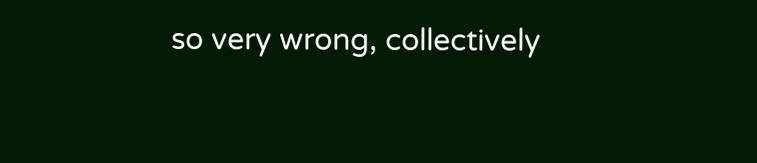so very wrong, collectively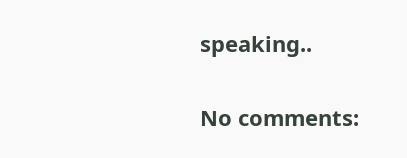speaking..

No comments: